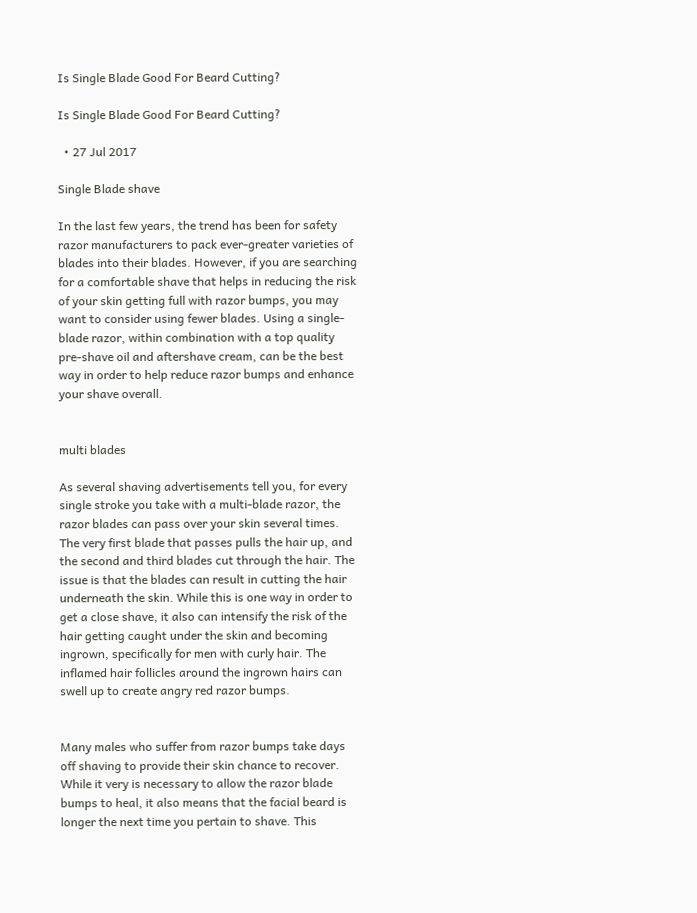Is Single Blade Good For Beard Cutting?

Is Single Blade Good For Beard Cutting?

  • 27 Jul 2017

Single Blade shave

In the last few years, the trend has been for safety razor manufacturers to pack ever-greater varieties of blades into their blades. However, if you are searching for a comfortable shave that helps in reducing the risk of your skin getting full with razor bumps, you may want to consider using fewer blades. Using a single-blade razor, within combination with a top quality pre-shave oil and aftershave cream, can be the best way in order to help reduce razor bumps and enhance your shave overall.


multi blades

As several shaving advertisements tell you, for every single stroke you take with a multi-blade razor, the razor blades can pass over your skin several times. The very first blade that passes pulls the hair up, and the second and third blades cut through the hair. The issue is that the blades can result in cutting the hair underneath the skin. While this is one way in order to get a close shave, it also can intensify the risk of the hair getting caught under the skin and becoming ingrown, specifically for men with curly hair. The inflamed hair follicles around the ingrown hairs can swell up to create angry red razor bumps.


Many males who suffer from razor bumps take days off shaving to provide their skin chance to recover. While it very is necessary to allow the razor blade bumps to heal, it also means that the facial beard is longer the next time you pertain to shave. This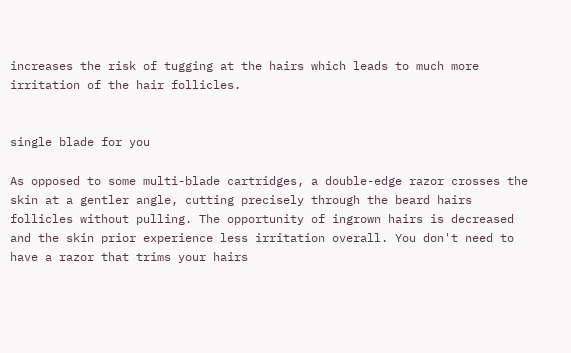increases the risk of tugging at the hairs which leads to much more irritation of the hair follicles.


single blade for you

As opposed to some multi-blade cartridges, a double-edge razor crosses the skin at a gentler angle, cutting precisely through the beard hairs follicles without pulling. The opportunity of ingrown hairs is decreased and the skin prior experience less irritation overall. You don't need to have a razor that trims your hairs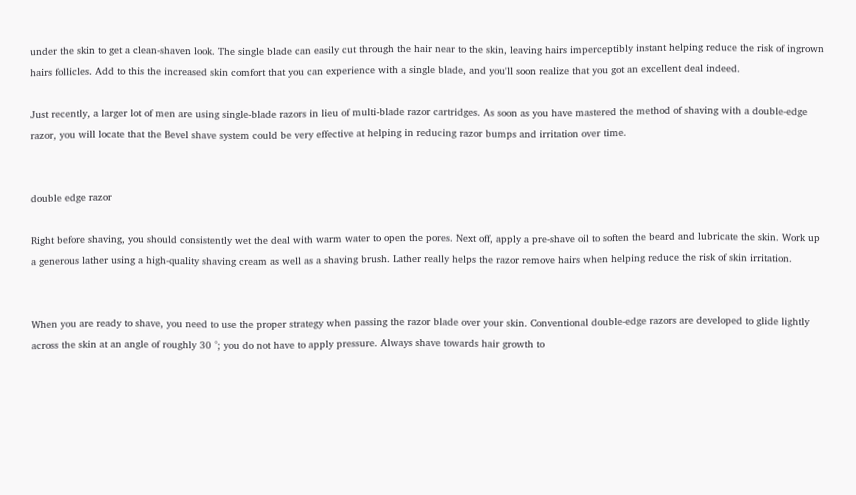under the skin to get a clean-shaven look. The single blade can easily cut through the hair near to the skin, leaving hairs imperceptibly instant helping reduce the risk of ingrown hairs follicles. Add to this the increased skin comfort that you can experience with a single blade, and you'll soon realize that you got an excellent deal indeed.

Just recently, a larger lot of men are using single-blade razors in lieu of multi-blade razor cartridges. As soon as you have mastered the method of shaving with a double-edge razor, you will locate that the Bevel shave system could be very effective at helping in reducing razor bumps and irritation over time.


double edge razor

Right before shaving, you should consistently wet the deal with warm water to open the pores. Next off, apply a pre-shave oil to soften the beard and lubricate the skin. Work up a generous lather using a high-quality shaving cream as well as a shaving brush. Lather really helps the razor remove hairs when helping reduce the risk of skin irritation.


When you are ready to shave, you need to use the proper strategy when passing the razor blade over your skin. Conventional double-edge razors are developed to glide lightly across the skin at an angle of roughly 30 °; you do not have to apply pressure. Always shave towards hair growth to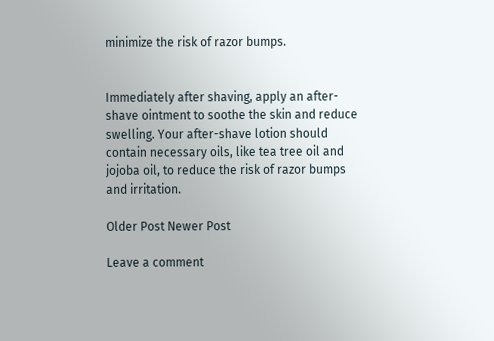minimize the risk of razor bumps.


Immediately after shaving, apply an after-shave ointment to soothe the skin and reduce swelling. Your after-shave lotion should contain necessary oils, like tea tree oil and jojoba oil, to reduce the risk of razor bumps and irritation.

Older Post Newer Post

Leave a comment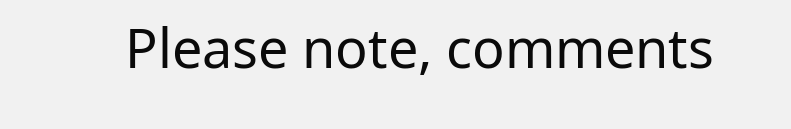Please note, comments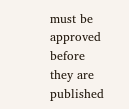must be approved before they are published